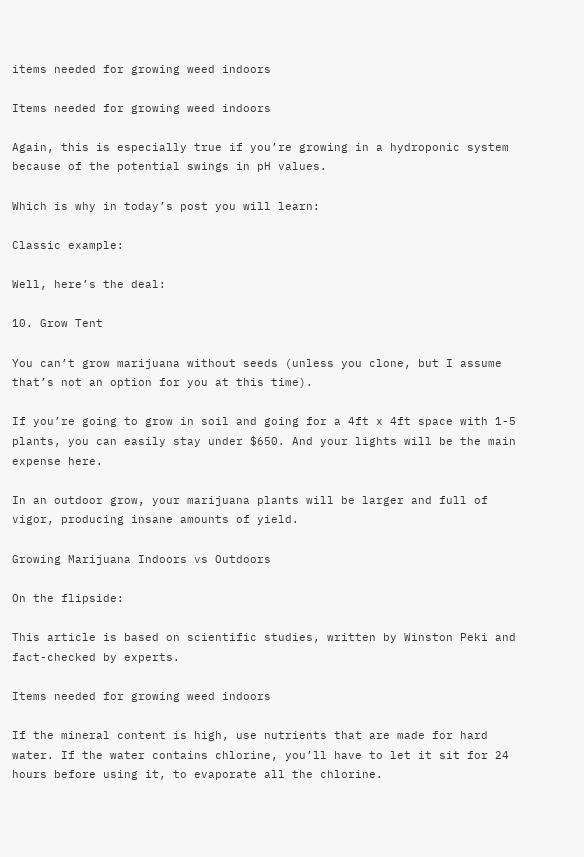items needed for growing weed indoors

Items needed for growing weed indoors

Again, this is especially true if you’re growing in a hydroponic system because of the potential swings in pH values.

Which is why in today’s post you will learn:

Classic example:

Well, here’s the deal:

10. Grow Tent

You can’t grow marijuana without seeds (unless you clone, but I assume that’s not an option for you at this time).

If you’re going to grow in soil and going for a 4ft x 4ft space with 1-5 plants, you can easily stay under $650. And your lights will be the main expense here.

In an outdoor grow, your marijuana plants will be larger and full of vigor, producing insane amounts of yield.

Growing Marijuana Indoors vs Outdoors

On the flipside:

This article is based on scientific studies, written by Winston Peki and fact-checked by experts.

Items needed for growing weed indoors

If the mineral content is high, use nutrients that are made for hard water. If the water contains chlorine, you’ll have to let it sit for 24 hours before using it, to evaporate all the chlorine.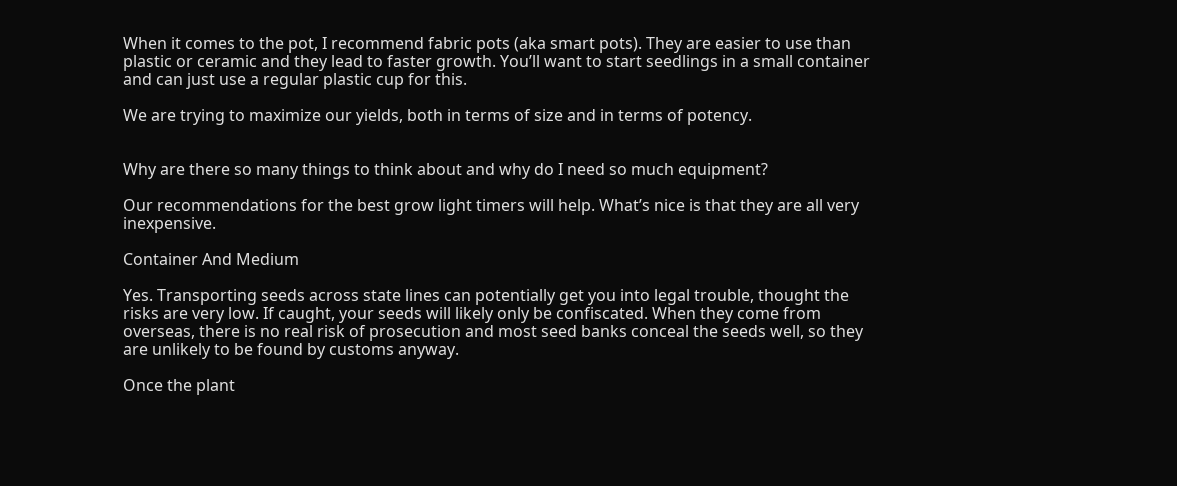When it comes to the pot, I recommend fabric pots (aka smart pots). They are easier to use than plastic or ceramic and they lead to faster growth. You’ll want to start seedlings in a small container and can just use a regular plastic cup for this.

We are trying to maximize our yields, both in terms of size and in terms of potency.


Why are there so many things to think about and why do I need so much equipment?

Our recommendations for the best grow light timers will help. What’s nice is that they are all very inexpensive.

Container And Medium

Yes. Transporting seeds across state lines can potentially get you into legal trouble, thought the risks are very low. If caught, your seeds will likely only be confiscated. When they come from overseas, there is no real risk of prosecution and most seed banks conceal the seeds well, so they are unlikely to be found by customs anyway.

Once the plant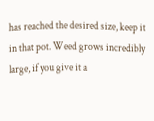has reached the desired size, keep it in that pot. Weed grows incredibly large, if you give it a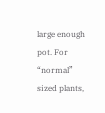large enough pot. For “normal” sized plants,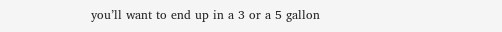you’ll want to end up in a 3 or a 5 gallon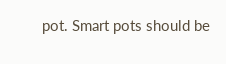pot. Smart pots should be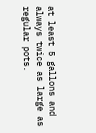at least 5 gallons and always twice as large as regular pots.